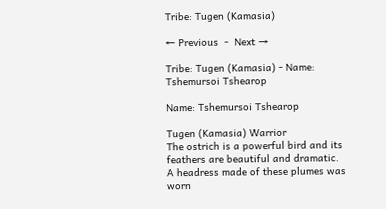Tribe: Tugen (Kamasia)

← Previous  -  Next →

Tribe: Tugen (Kamasia) - Name: Tshemursoi Tshearop

Name: Tshemursoi Tshearop

Tugen (Kamasia) Warrior
The ostrich is a powerful bird and its feathers are beautiful and dramatic. A headress made of these plumes was worn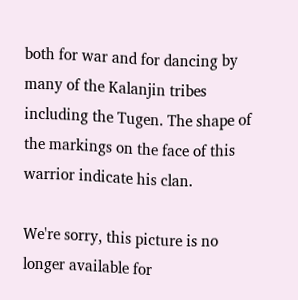both for war and for dancing by many of the Kalanjin tribes including the Tugen. The shape of the markings on the face of this warrior indicate his clan.

We're sorry, this picture is no longer available for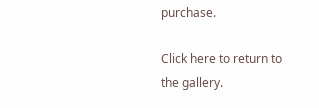purchase.

Click here to return to the gallery.